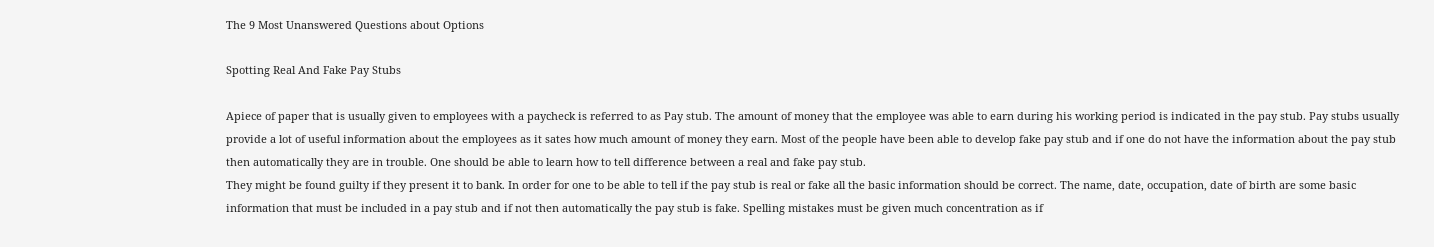The 9 Most Unanswered Questions about Options

Spotting Real And Fake Pay Stubs

Apiece of paper that is usually given to employees with a paycheck is referred to as Pay stub. The amount of money that the employee was able to earn during his working period is indicated in the pay stub. Pay stubs usually provide a lot of useful information about the employees as it sates how much amount of money they earn. Most of the people have been able to develop fake pay stub and if one do not have the information about the pay stub then automatically they are in trouble. One should be able to learn how to tell difference between a real and fake pay stub.
They might be found guilty if they present it to bank. In order for one to be able to tell if the pay stub is real or fake all the basic information should be correct. The name, date, occupation, date of birth are some basic information that must be included in a pay stub and if not then automatically the pay stub is fake. Spelling mistakes must be given much concentration as if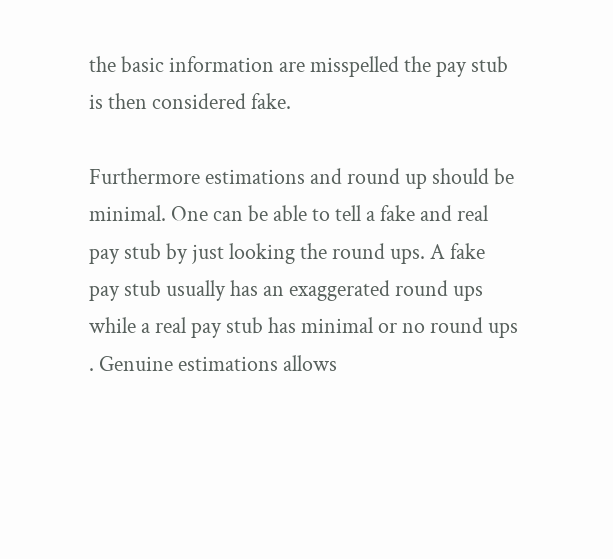the basic information are misspelled the pay stub is then considered fake.

Furthermore estimations and round up should be minimal. One can be able to tell a fake and real pay stub by just looking the round ups. A fake pay stub usually has an exaggerated round ups while a real pay stub has minimal or no round ups . Genuine estimations allows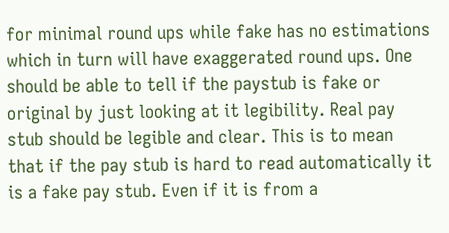for minimal round ups while fake has no estimations which in turn will have exaggerated round ups. One should be able to tell if the paystub is fake or original by just looking at it legibility. Real pay stub should be legible and clear. This is to mean that if the pay stub is hard to read automatically it is a fake pay stub. Even if it is from a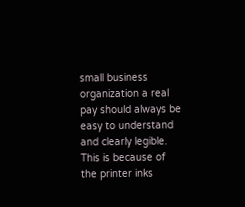small business organization a real pay should always be easy to understand and clearly legible. This is because of the printer inks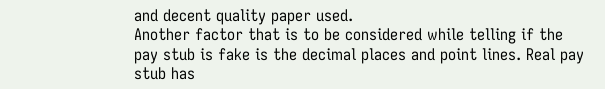and decent quality paper used.
Another factor that is to be considered while telling if the pay stub is fake is the decimal places and point lines. Real pay stub has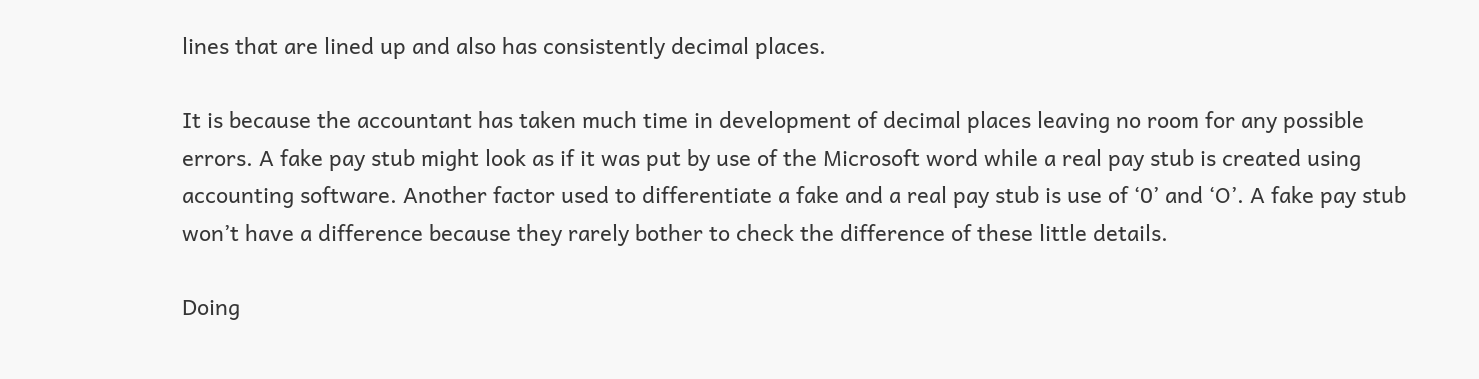lines that are lined up and also has consistently decimal places.

It is because the accountant has taken much time in development of decimal places leaving no room for any possible errors. A fake pay stub might look as if it was put by use of the Microsoft word while a real pay stub is created using accounting software. Another factor used to differentiate a fake and a real pay stub is use of ‘0’ and ‘O’. A fake pay stub won’t have a difference because they rarely bother to check the difference of these little details.

Doing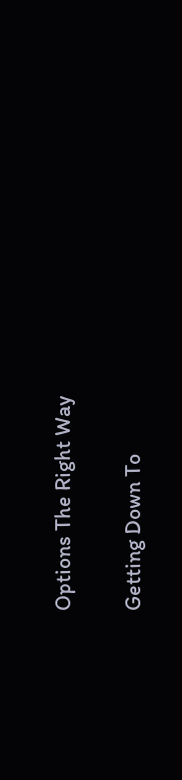Options The Right Way

Getting Down To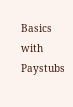Basics with Paystubs